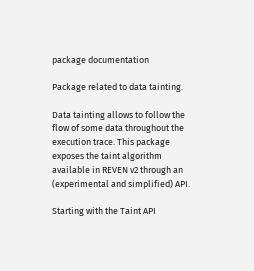package documentation

Package related to data tainting.

Data tainting allows to follow the flow of some data throughout the execution trace. This package exposes the taint algorithm available in REVEN v2 through an (experimental and simplified) API.

Starting with the Taint API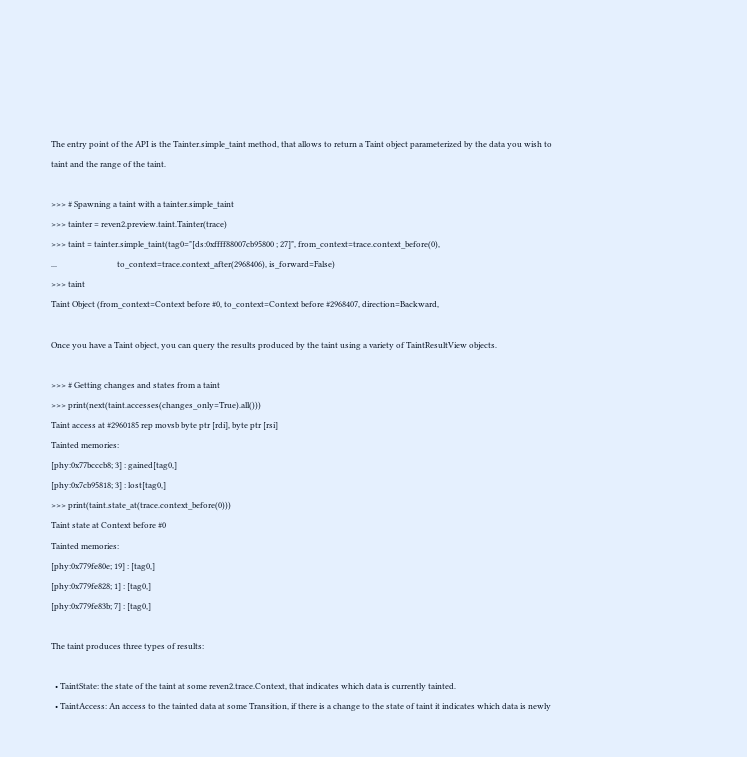The entry point of the API is the Tainter.simple_taint method, that allows to return a Taint object parameterized by the data you wish to taint and the range of the taint.

>>> # Spawning a taint with a tainter.simple_taint
>>> tainter = reven2.preview.taint.Tainter(trace)
>>> taint = tainter.simple_taint(tag0="[ds:0xffff88007cb95800 ; 27]", from_context=trace.context_before(0),
...                              to_context=trace.context_after(2968406), is_forward=False)
>>> taint
Taint Object (from_context=Context before #0, to_context=Context before #2968407, direction=Backward,

Once you have a Taint object, you can query the results produced by the taint using a variety of TaintResultView objects.

>>> # Getting changes and states from a taint
>>> print(next(taint.accesses(changes_only=True).all()))
Taint access at #2960185 rep movsb byte ptr [rdi], byte ptr [rsi]
Tainted memories:
[phy:0x77bcccb8; 3] : gained[tag0,]
[phy:0x7cb95818; 3] : lost[tag0,]
>>> print(taint.state_at(trace.context_before(0)))
Taint state at Context before #0
Tainted memories:
[phy:0x779fe80e; 19] : [tag0,]
[phy:0x779fe828; 1] : [tag0,]
[phy:0x779fe83b; 7] : [tag0,]

The taint produces three types of results:

  • TaintState: the state of the taint at some reven2.trace.Context, that indicates which data is currently tainted.
  • TaintAccess: An access to the tainted data at some Transition, if there is a change to the state of taint it indicates which data is newly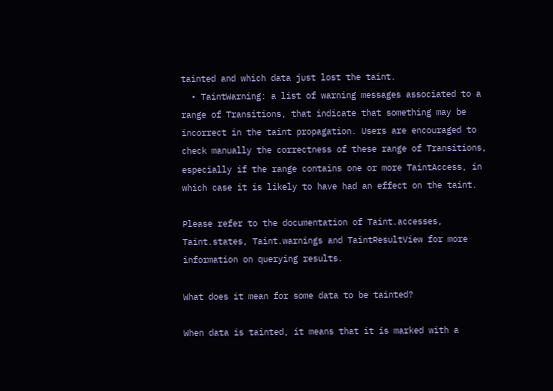tainted and which data just lost the taint.
  • TaintWarning: a list of warning messages associated to a range of Transitions, that indicate that something may be incorrect in the taint propagation. Users are encouraged to check manually the correctness of these range of Transitions, especially if the range contains one or more TaintAccess, in which case it is likely to have had an effect on the taint.

Please refer to the documentation of Taint.accesses, Taint.states, Taint.warnings and TaintResultView for more information on querying results.

What does it mean for some data to be tainted?

When data is tainted, it means that it is marked with a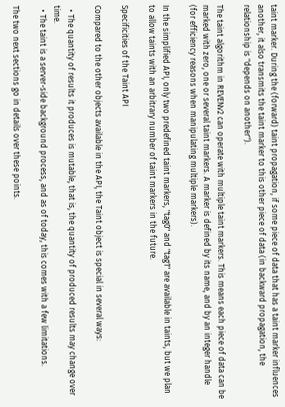taint marker. During the (forward) taint propagation, if some piece of data that has a taint marker influences another, it also transmits the taint marker to this other piece of data (in backward propagation, the relationship is "depends on another").

The taint algorithm in REVENv2 can operate with multiple taint markers. This means each piece of data can be marked with zero, one or several taint markers. A marker is defined by its name, and by an integer handle (for efficiency reasons when manipulating multiple markers).

In the simplified API, only two predefined taint markers, "tag0" and "tag1" are available in taints, but we plan to allow taints with an arbitrary number of taint markers in the future.

Specificities of the Taint API

Compared to the other objects available in the API, the Taint object is special in several ways:

  • The quantity of results it produces is mutable, that is, the quantity of produced results may change over time.
  • The taint is a server-side background process, and as of today, this comes with a few limitations.

The two next sections go in details over these points.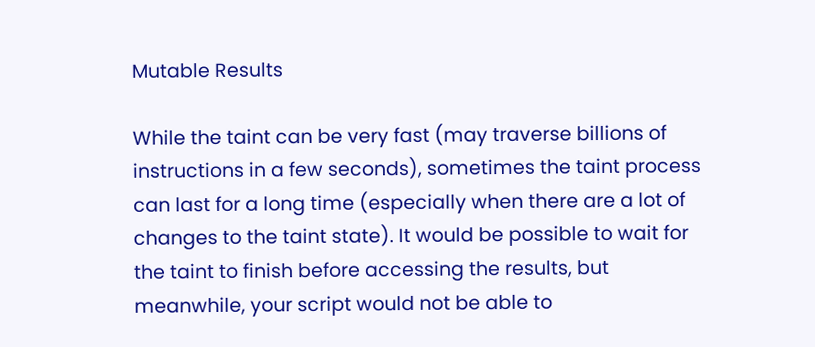Mutable Results

While the taint can be very fast (may traverse billions of instructions in a few seconds), sometimes the taint process can last for a long time (especially when there are a lot of changes to the taint state). It would be possible to wait for the taint to finish before accessing the results, but meanwhile, your script would not be able to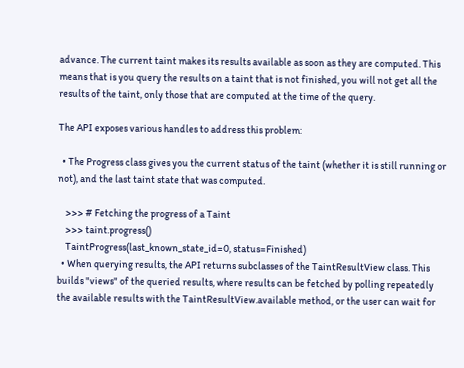advance. The current taint makes its results available as soon as they are computed. This means that is you query the results on a taint that is not finished, you will not get all the results of the taint, only those that are computed at the time of the query.

The API exposes various handles to address this problem:

  • The Progress class gives you the current status of the taint (whether it is still running or not), and the last taint state that was computed.

    >>> # Fetching the progress of a Taint
    >>> taint.progress()
    TaintProgress(last_known_state_id=0, status=Finished)
  • When querying results, the API returns subclasses of the TaintResultView class. This builds "views" of the queried results, where results can be fetched by polling repeatedly the available results with the TaintResultView.available method, or the user can wait for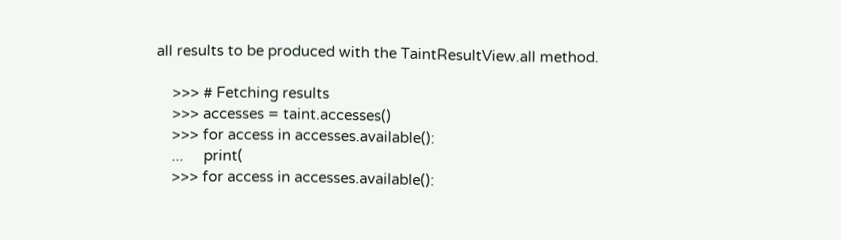all results to be produced with the TaintResultView.all method.

    >>> # Fetching results
    >>> accesses = taint.accesses()
    >>> for access in accesses.available():
    ...     print(
    >>> for access in accesses.available():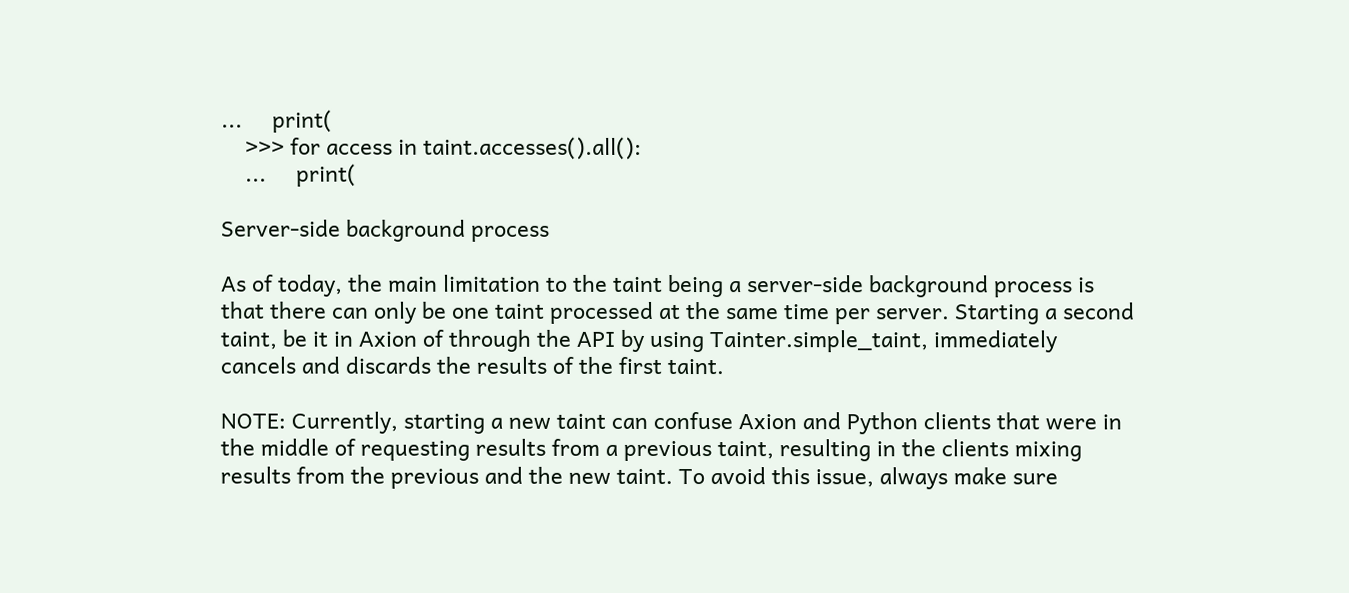...     print(
    >>> for access in taint.accesses().all():
    ...     print(

Server-side background process

As of today, the main limitation to the taint being a server-side background process is that there can only be one taint processed at the same time per server. Starting a second taint, be it in Axion of through the API by using Tainter.simple_taint, immediately cancels and discards the results of the first taint.

NOTE: Currently, starting a new taint can confuse Axion and Python clients that were in the middle of requesting results from a previous taint, resulting in the clients mixing results from the previous and the new taint. To avoid this issue, always make sure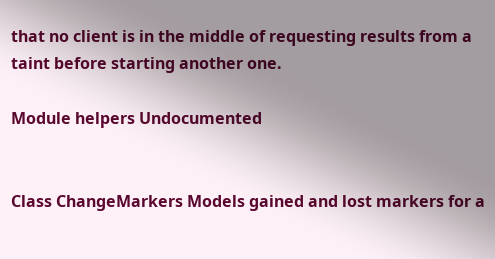that no client is in the middle of requesting results from a taint before starting another one.

Module helpers Undocumented


Class ChangeMarkers Models gained and lost markers for a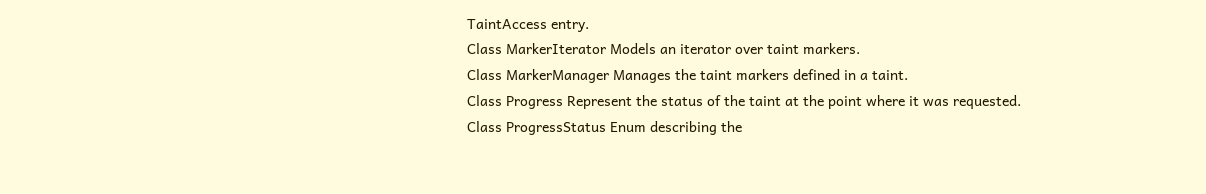TaintAccess entry.
Class MarkerIterator Models an iterator over taint markers.
Class MarkerManager Manages the taint markers defined in a taint.
Class Progress Represent the status of the taint at the point where it was requested.
Class ProgressStatus Enum describing the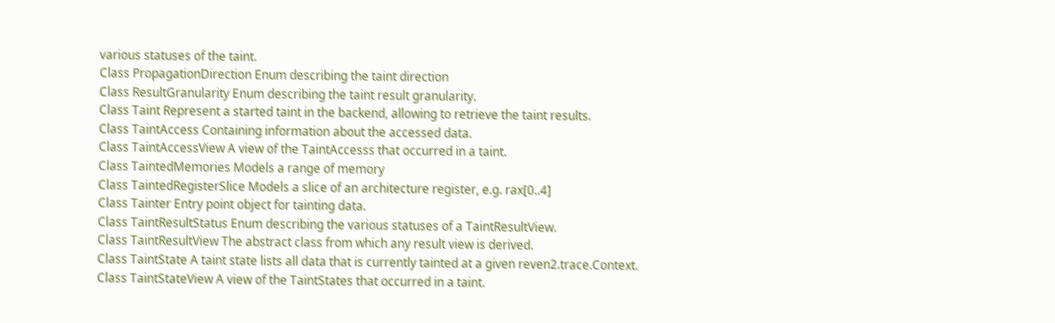various statuses of the taint.
Class PropagationDirection Enum describing the taint direction
Class ResultGranularity Enum describing the taint result granularity.
Class Taint Represent a started taint in the backend, allowing to retrieve the taint results.
Class TaintAccess Containing information about the accessed data.
Class TaintAccessView A view of the TaintAccesss that occurred in a taint.
Class TaintedMemories Models a range of memory
Class TaintedRegisterSlice Models a slice of an architecture register, e.g. rax[0..4]
Class Tainter Entry point object for tainting data.
Class TaintResultStatus Enum describing the various statuses of a TaintResultView.
Class TaintResultView The abstract class from which any result view is derived.
Class TaintState A taint state lists all data that is currently tainted at a given reven2.trace.Context.
Class TaintStateView A view of the TaintStates that occurred in a taint.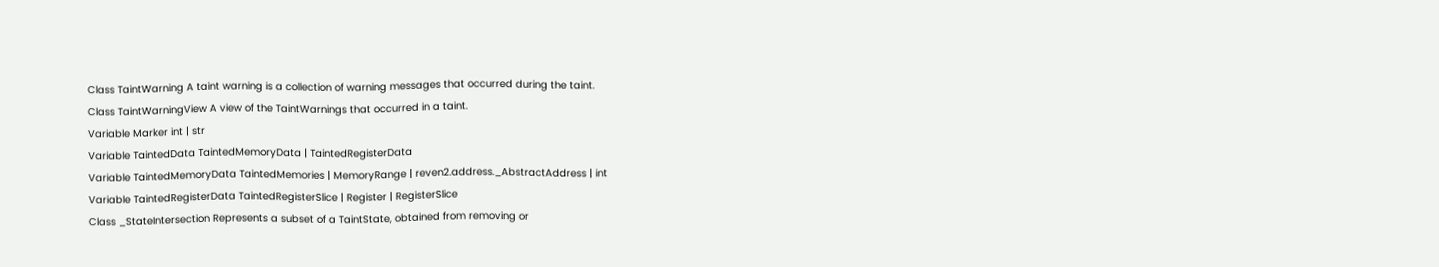Class TaintWarning A taint warning is a collection of warning messages that occurred during the taint.
Class TaintWarningView A view of the TaintWarnings that occurred in a taint.
Variable Marker int | str
Variable TaintedData TaintedMemoryData | TaintedRegisterData
Variable TaintedMemoryData TaintedMemories | MemoryRange | reven2.address._AbstractAddress | int
Variable TaintedRegisterData TaintedRegisterSlice | Register | RegisterSlice
Class _StateIntersection Represents a subset of a TaintState, obtained from removing or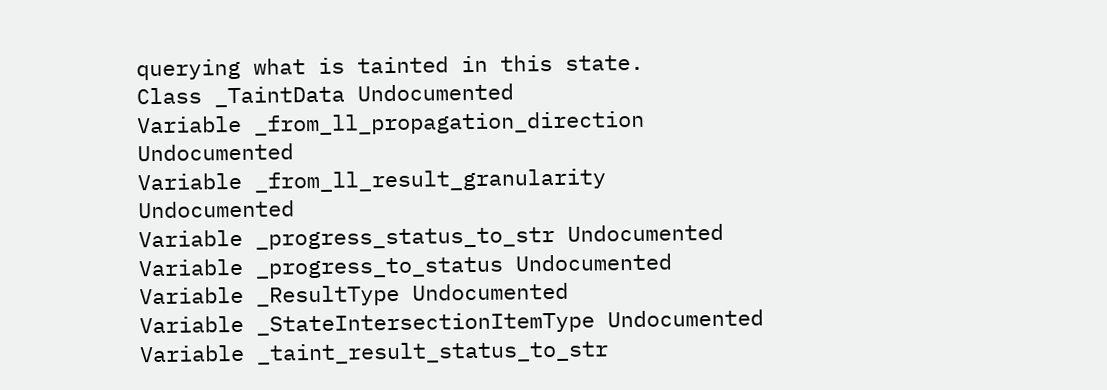querying what is tainted in this state.
Class _TaintData Undocumented
Variable _from_ll_propagation_direction Undocumented
Variable _from_ll_result_granularity Undocumented
Variable _progress_status_to_str Undocumented
Variable _progress_to_status Undocumented
Variable _ResultType Undocumented
Variable _StateIntersectionItemType Undocumented
Variable _taint_result_status_to_str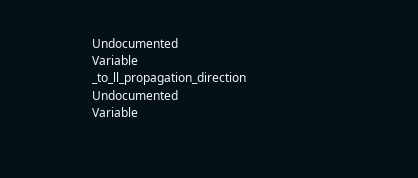Undocumented
Variable _to_ll_propagation_direction Undocumented
Variable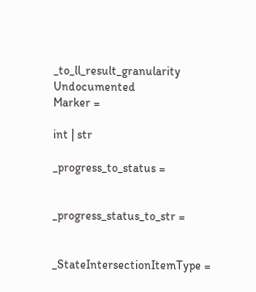_to_ll_result_granularity Undocumented
Marker =

int | str

_progress_to_status =


_progress_status_to_str =


_StateIntersectionItemType =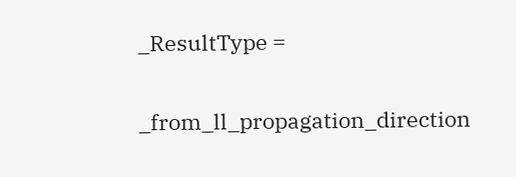_ResultType =


_from_ll_propagation_direction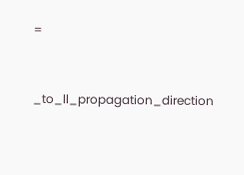=


_to_ll_propagation_direction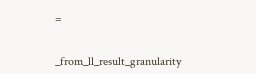=


_from_ll_result_granularity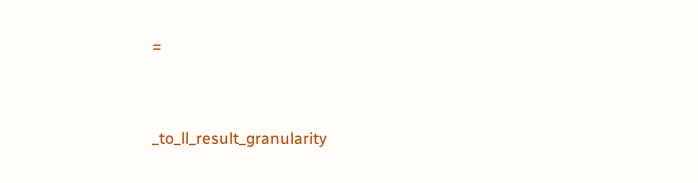=


_to_ll_result_granularity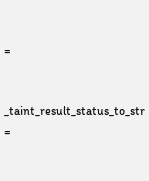=


_taint_result_status_to_str =